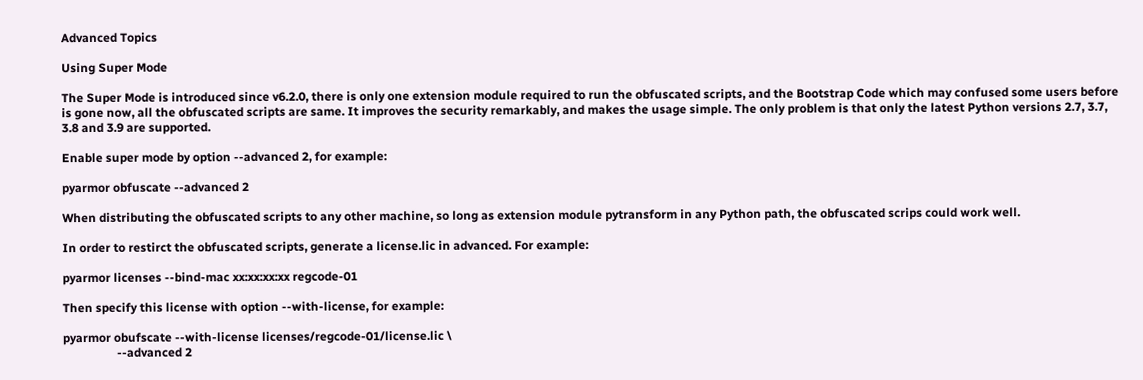Advanced Topics

Using Super Mode

The Super Mode is introduced since v6.2.0, there is only one extension module required to run the obfuscated scripts, and the Bootstrap Code which may confused some users before is gone now, all the obfuscated scripts are same. It improves the security remarkably, and makes the usage simple. The only problem is that only the latest Python versions 2.7, 3.7, 3.8 and 3.9 are supported.

Enable super mode by option --advanced 2, for example:

pyarmor obfuscate --advanced 2

When distributing the obfuscated scripts to any other machine, so long as extension module pytransform in any Python path, the obfuscated scrips could work well.

In order to restirct the obfuscated scripts, generate a license.lic in advanced. For example:

pyarmor licenses --bind-mac xx:xx:xx:xx regcode-01

Then specify this license with option --with-license, for example:

pyarmor obufscate --with-license licenses/regcode-01/license.lic \
                  --advanced 2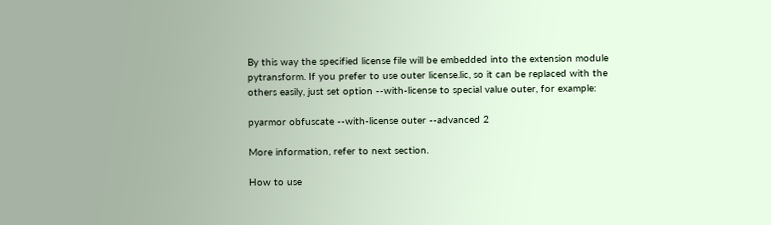By this way the specified license file will be embedded into the extension module pytransform. If you prefer to use outer license.lic, so it can be replaced with the others easily, just set option --with-license to special value outer, for example:

pyarmor obfuscate --with-license outer --advanced 2

More information, refer to next section.

How to use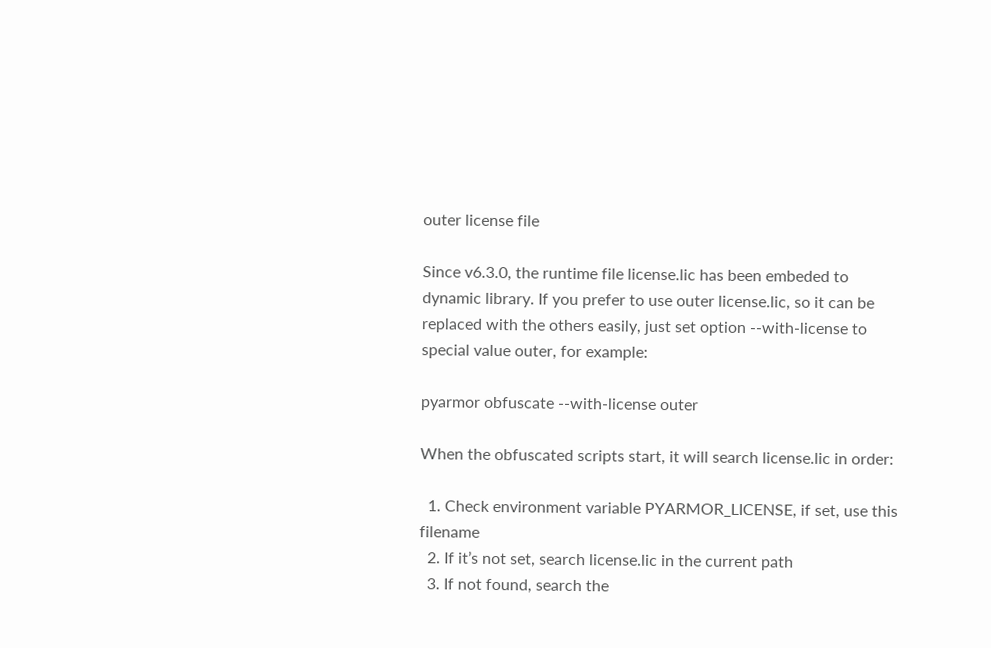outer license file

Since v6.3.0, the runtime file license.lic has been embeded to dynamic library. If you prefer to use outer license.lic, so it can be replaced with the others easily, just set option --with-license to special value outer, for example:

pyarmor obfuscate --with-license outer

When the obfuscated scripts start, it will search license.lic in order:

  1. Check environment variable PYARMOR_LICENSE, if set, use this filename
  2. If it’s not set, search license.lic in the current path
  3. If not found, search the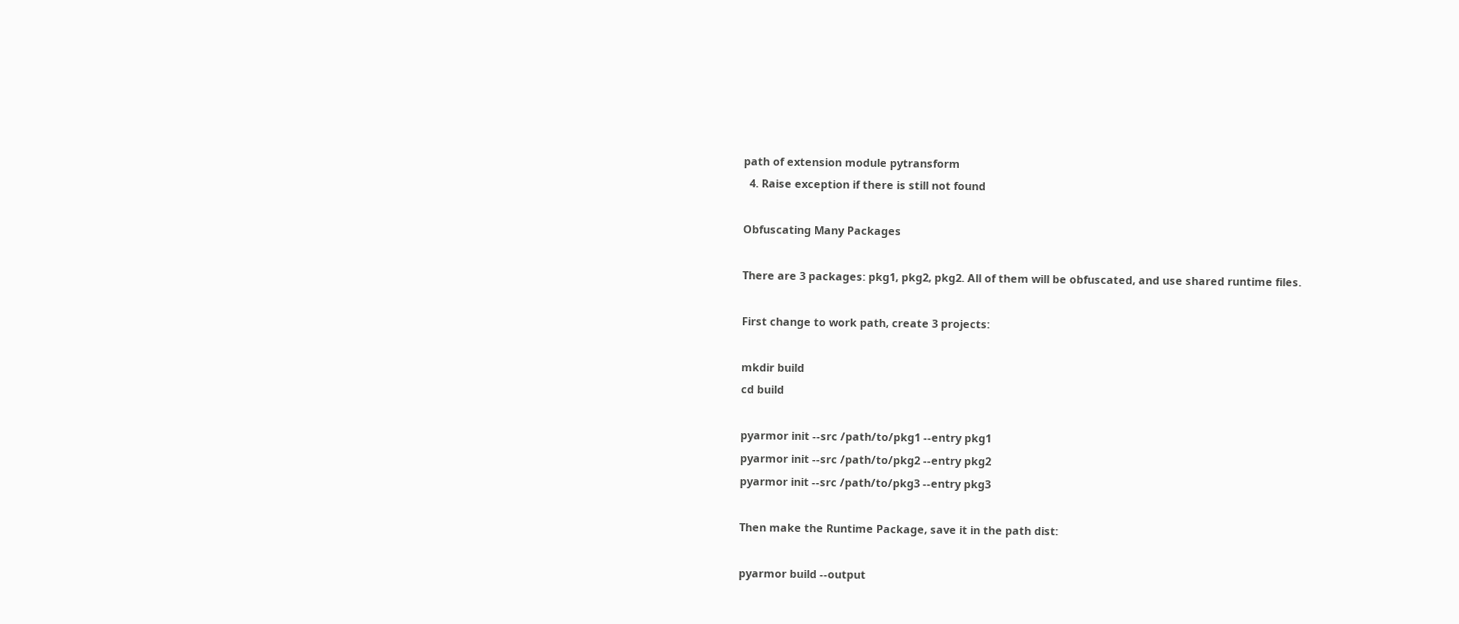path of extension module pytransform
  4. Raise exception if there is still not found

Obfuscating Many Packages

There are 3 packages: pkg1, pkg2, pkg2. All of them will be obfuscated, and use shared runtime files.

First change to work path, create 3 projects:

mkdir build
cd build

pyarmor init --src /path/to/pkg1 --entry pkg1
pyarmor init --src /path/to/pkg2 --entry pkg2
pyarmor init --src /path/to/pkg3 --entry pkg3

Then make the Runtime Package, save it in the path dist:

pyarmor build --output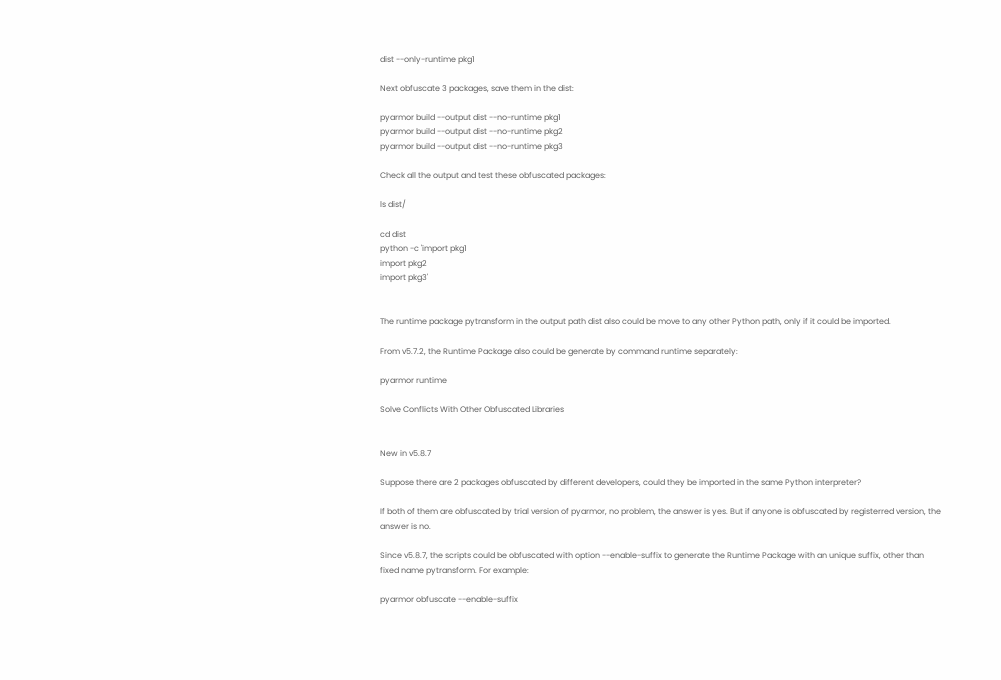dist --only-runtime pkg1

Next obfuscate 3 packages, save them in the dist:

pyarmor build --output dist --no-runtime pkg1
pyarmor build --output dist --no-runtime pkg2
pyarmor build --output dist --no-runtime pkg3

Check all the output and test these obfuscated packages:

ls dist/

cd dist
python -c 'import pkg1
import pkg2
import pkg3'


The runtime package pytransform in the output path dist also could be move to any other Python path, only if it could be imported.

From v5.7.2, the Runtime Package also could be generate by command runtime separately:

pyarmor runtime

Solve Conflicts With Other Obfuscated Libraries


New in v5.8.7

Suppose there are 2 packages obfuscated by different developers, could they be imported in the same Python interpreter?

If both of them are obfuscated by trial version of pyarmor, no problem, the answer is yes. But if anyone is obfuscated by registerred version, the answer is no.

Since v5.8.7, the scripts could be obfuscated with option --enable-suffix to generate the Runtime Package with an unique suffix, other than fixed name pytransform. For example:

pyarmor obfuscate --enable-suffix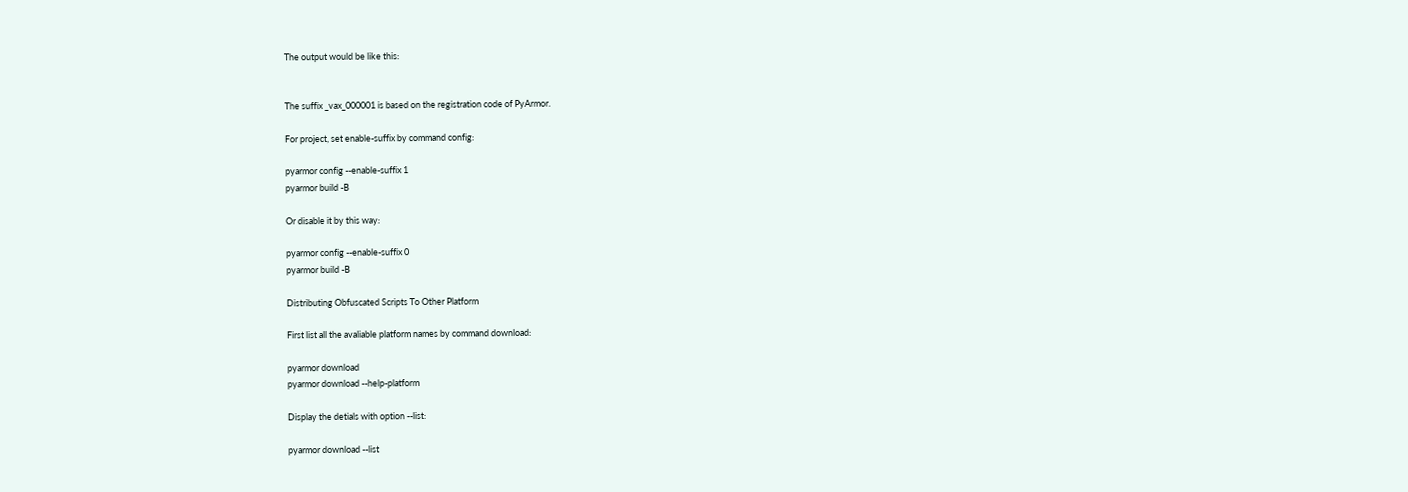The output would be like this:


The suffix _vax_000001 is based on the registration code of PyArmor.

For project, set enable-suffix by command config:

pyarmor config --enable-suffix 1
pyarmor build -B

Or disable it by this way:

pyarmor config --enable-suffix 0
pyarmor build -B

Distributing Obfuscated Scripts To Other Platform

First list all the avaliable platform names by command download:

pyarmor download
pyarmor download --help-platform

Display the detials with option --list:

pyarmor download --list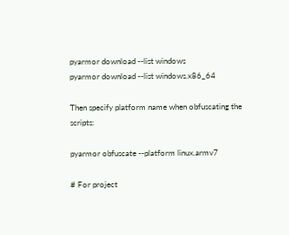pyarmor download --list windows
pyarmor download --list windows.x86_64

Then specify platform name when obfuscating the scripts:

pyarmor obfuscate --platform linux.armv7

# For project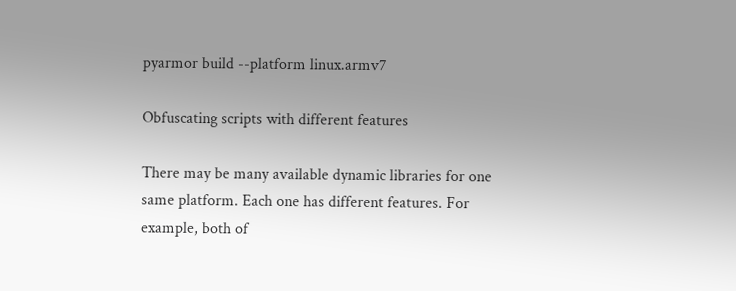pyarmor build --platform linux.armv7

Obfuscating scripts with different features

There may be many available dynamic libraries for one same platform. Each one has different features. For example, both of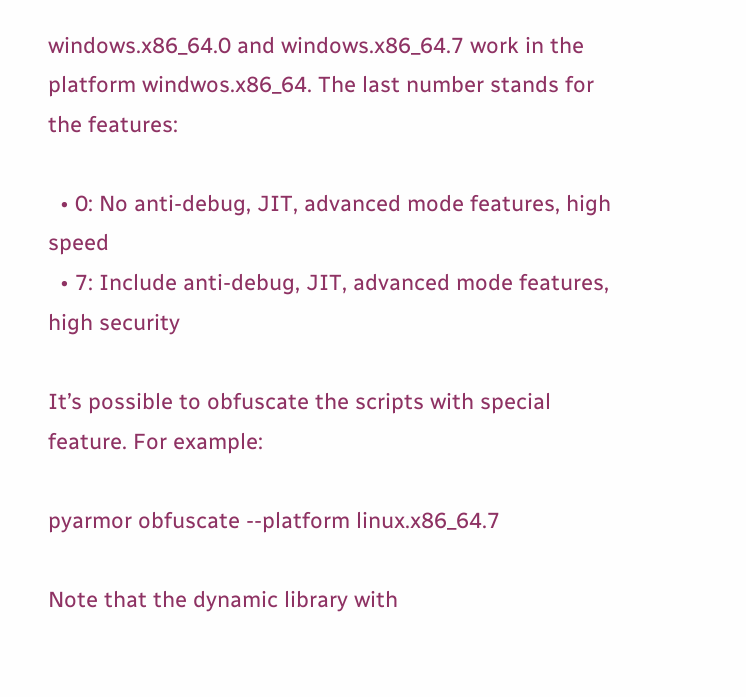windows.x86_64.0 and windows.x86_64.7 work in the platform windwos.x86_64. The last number stands for the features:

  • 0: No anti-debug, JIT, advanced mode features, high speed
  • 7: Include anti-debug, JIT, advanced mode features, high security

It’s possible to obfuscate the scripts with special feature. For example:

pyarmor obfuscate --platform linux.x86_64.7

Note that the dynamic library with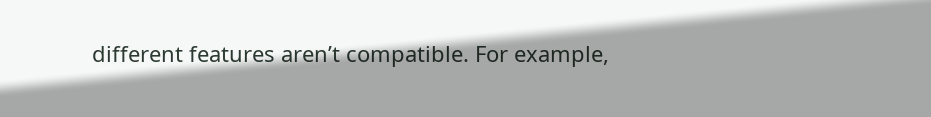different features aren’t compatible. For example,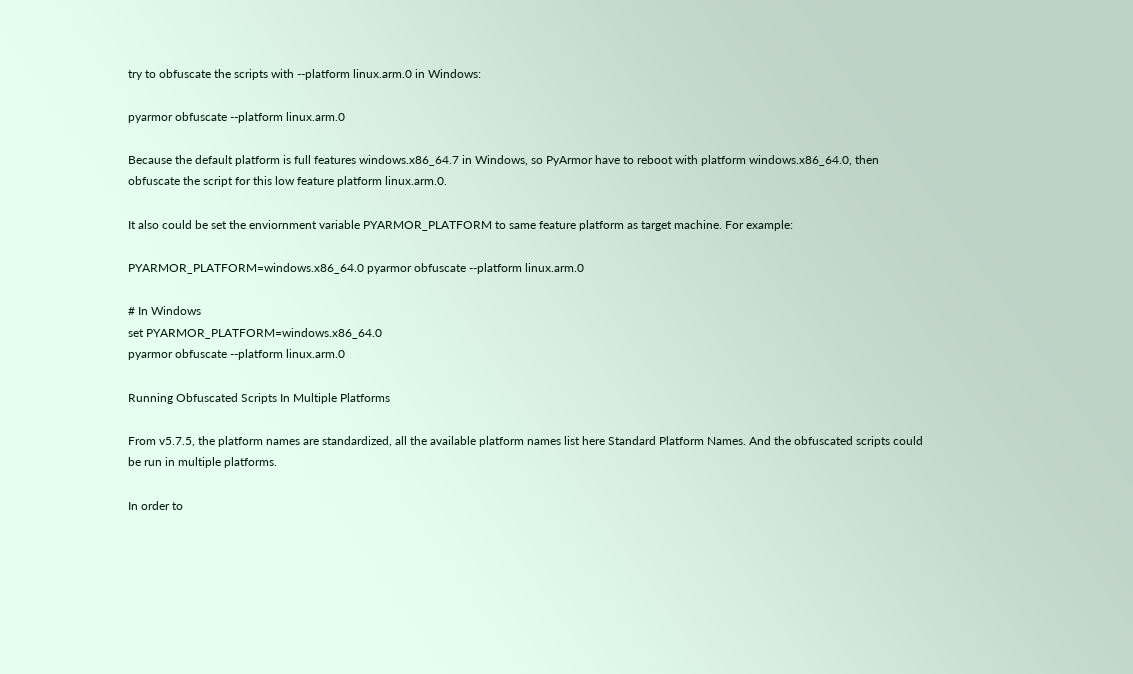try to obfuscate the scripts with --platform linux.arm.0 in Windows:

pyarmor obfuscate --platform linux.arm.0

Because the default platform is full features windows.x86_64.7 in Windows, so PyArmor have to reboot with platform windows.x86_64.0, then obfuscate the script for this low feature platform linux.arm.0.

It also could be set the enviornment variable PYARMOR_PLATFORM to same feature platform as target machine. For example:

PYARMOR_PLATFORM=windows.x86_64.0 pyarmor obfuscate --platform linux.arm.0

# In Windows
set PYARMOR_PLATFORM=windows.x86_64.0
pyarmor obfuscate --platform linux.arm.0

Running Obfuscated Scripts In Multiple Platforms

From v5.7.5, the platform names are standardized, all the available platform names list here Standard Platform Names. And the obfuscated scripts could be run in multiple platforms.

In order to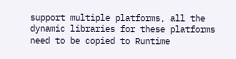support multiple platforms, all the dynamic libraries for these platforms need to be copied to Runtime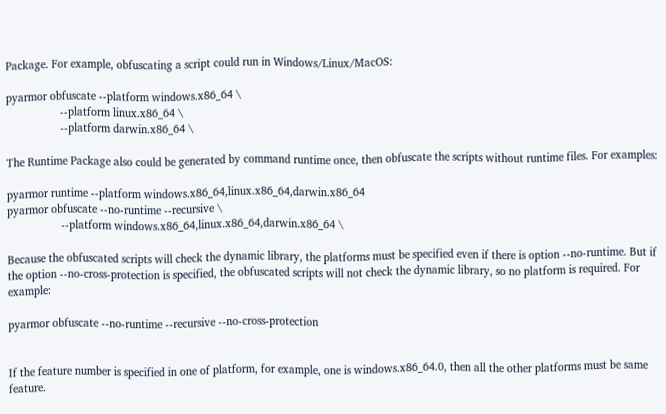Package. For example, obfuscating a script could run in Windows/Linux/MacOS:

pyarmor obfuscate --platform windows.x86_64 \
                  --platform linux.x86_64 \
                  --platform darwin.x86_64 \

The Runtime Package also could be generated by command runtime once, then obfuscate the scripts without runtime files. For examples:

pyarmor runtime --platform windows.x86_64,linux.x86_64,darwin.x86_64
pyarmor obfuscate --no-runtime --recursive \
                  --platform windows.x86_64,linux.x86_64,darwin.x86_64 \

Because the obfuscated scripts will check the dynamic library, the platforms must be specified even if there is option --no-runtime. But if the option --no-cross-protection is specified, the obfuscated scripts will not check the dynamic library, so no platform is required. For example:

pyarmor obfuscate --no-runtime --recursive --no-cross-protection


If the feature number is specified in one of platform, for example, one is windows.x86_64.0, then all the other platforms must be same feature.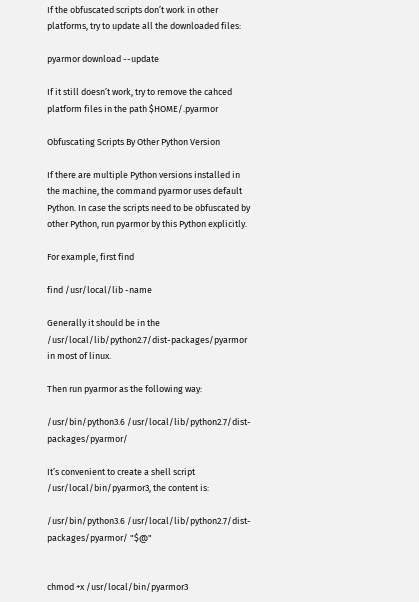If the obfuscated scripts don’t work in other platforms, try to update all the downloaded files:

pyarmor download --update

If it still doesn’t work, try to remove the cahced platform files in the path $HOME/.pyarmor

Obfuscating Scripts By Other Python Version

If there are multiple Python versions installed in the machine, the command pyarmor uses default Python. In case the scripts need to be obfuscated by other Python, run pyarmor by this Python explicitly.

For example, first find

find /usr/local/lib -name

Generally it should be in the /usr/local/lib/python2.7/dist-packages/pyarmor in most of linux.

Then run pyarmor as the following way:

/usr/bin/python3.6 /usr/local/lib/python2.7/dist-packages/pyarmor/

It’s convenient to create a shell script /usr/local/bin/pyarmor3, the content is:

/usr/bin/python3.6 /usr/local/lib/python2.7/dist-packages/pyarmor/ "$@"


chmod +x /usr/local/bin/pyarmor3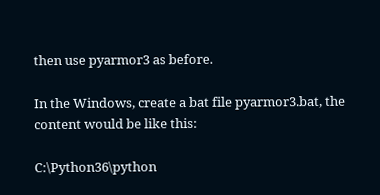then use pyarmor3 as before.

In the Windows, create a bat file pyarmor3.bat, the content would be like this:

C:\Python36\python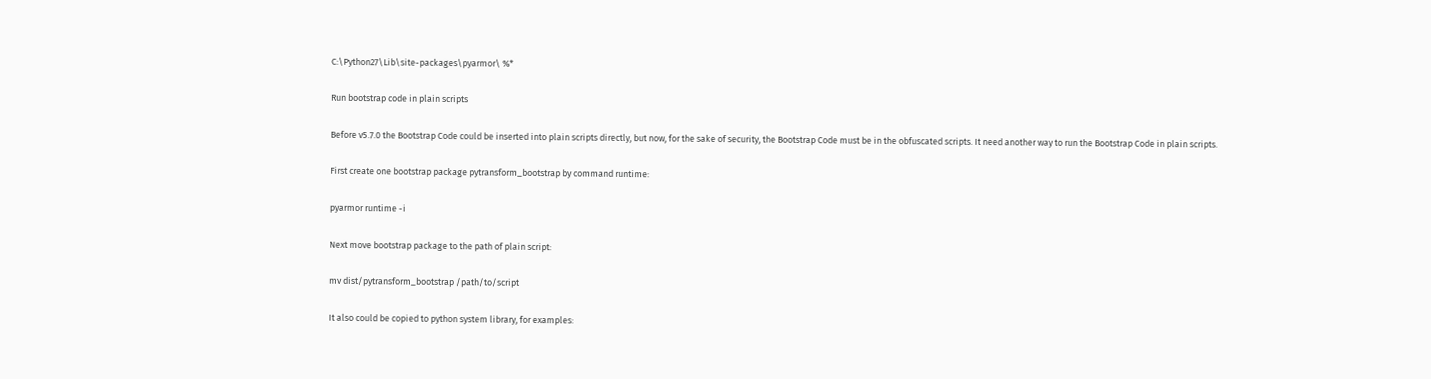C:\Python27\Lib\site-packages\pyarmor\ %*

Run bootstrap code in plain scripts

Before v5.7.0 the Bootstrap Code could be inserted into plain scripts directly, but now, for the sake of security, the Bootstrap Code must be in the obfuscated scripts. It need another way to run the Bootstrap Code in plain scripts.

First create one bootstrap package pytransform_bootstrap by command runtime:

pyarmor runtime -i

Next move bootstrap package to the path of plain script:

mv dist/pytransform_bootstrap /path/to/script

It also could be copied to python system library, for examples: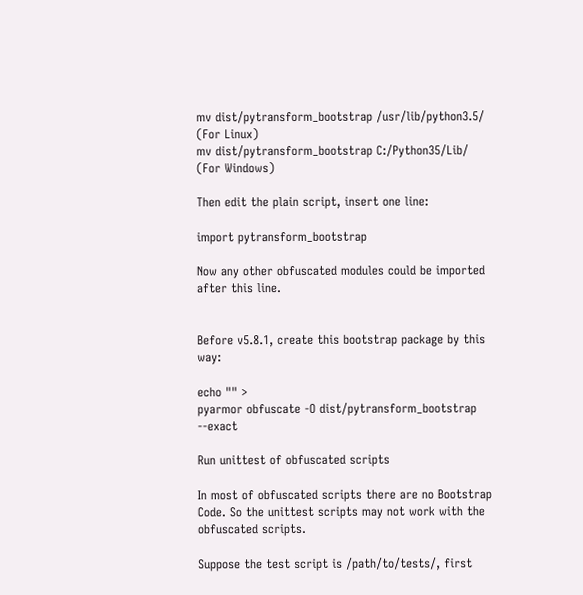mv dist/pytransform_bootstrap /usr/lib/python3.5/ (For Linux)
mv dist/pytransform_bootstrap C:/Python35/Lib/ (For Windows)

Then edit the plain script, insert one line:

import pytransform_bootstrap

Now any other obfuscated modules could be imported after this line.


Before v5.8.1, create this bootstrap package by this way:

echo "" >
pyarmor obfuscate -O dist/pytransform_bootstrap --exact

Run unittest of obfuscated scripts

In most of obfuscated scripts there are no Bootstrap Code. So the unittest scripts may not work with the obfuscated scripts.

Suppose the test script is /path/to/tests/, first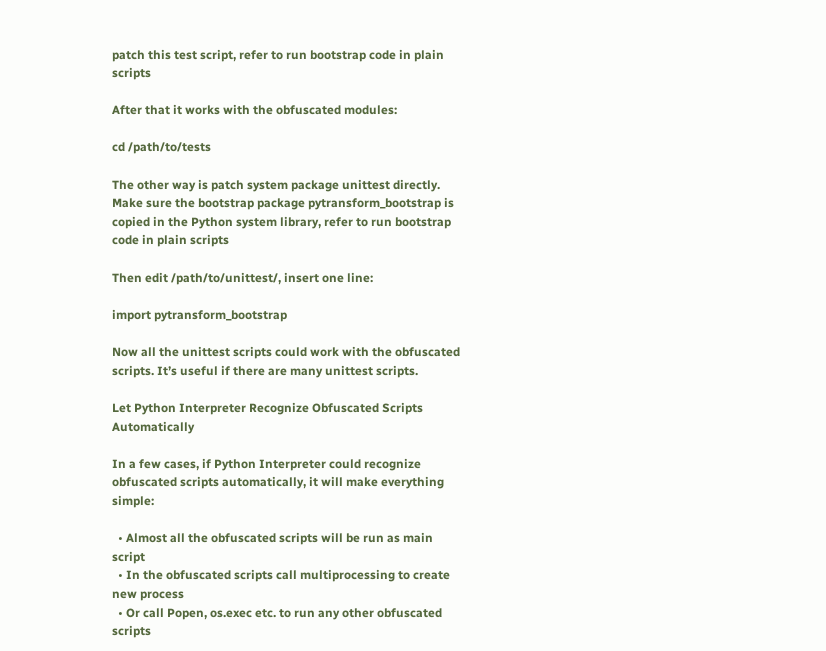patch this test script, refer to run bootstrap code in plain scripts

After that it works with the obfuscated modules:

cd /path/to/tests

The other way is patch system package unittest directly. Make sure the bootstrap package pytransform_bootstrap is copied in the Python system library, refer to run bootstrap code in plain scripts

Then edit /path/to/unittest/, insert one line:

import pytransform_bootstrap

Now all the unittest scripts could work with the obfuscated scripts. It’s useful if there are many unittest scripts.

Let Python Interpreter Recognize Obfuscated Scripts Automatically

In a few cases, if Python Interpreter could recognize obfuscated scripts automatically, it will make everything simple:

  • Almost all the obfuscated scripts will be run as main script
  • In the obfuscated scripts call multiprocessing to create new process
  • Or call Popen, os.exec etc. to run any other obfuscated scripts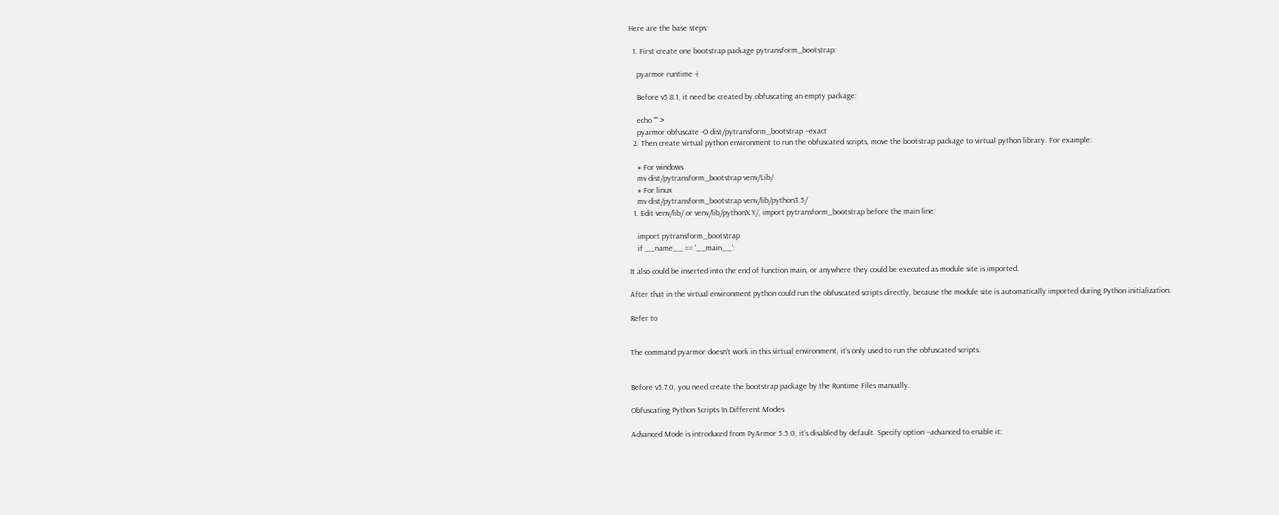Here are the base steps:

  1. First create one bootstrap package pytransform_bootstrap:

    pyarmor runtime -i

    Before v5.8.1, it need be created by obfuscating an empty package:

    echo "" >
    pyarmor obfuscate -O dist/pytransform_bootstrap --exact
  2. Then create virtual python environment to run the obfuscated scripts, move the bootstrap package to virtual python library. For example:

    # For windows
    mv dist/pytransform_bootstrap venv/Lib/
    # For linux
    mv dist/pytransform_bootstrap venv/lib/python3.5/
  1. Edit venv/lib/ or venv/lib/pythonX.Y/, import pytransform_bootstrap before the main line:

    import pytransform_bootstrap
    if __name__ == '__main__':

It also could be inserted into the end of function main, or anywhere they could be executed as module site is imported.

After that in the virtual environment python could run the obfuscated scripts directly, because the module site is automatically imported during Python initialization.

Refer to


The command pyarmor doesn’t work in this virtual environment, it’s only used to run the obfuscated scripts.


Before v5.7.0, you need create the bootstrap package by the Runtime Files manually.

Obfuscating Python Scripts In Different Modes

Advanced Mode is introduced from PyArmor 5.5.0, it’s disabled by default. Specify option --advanced to enable it: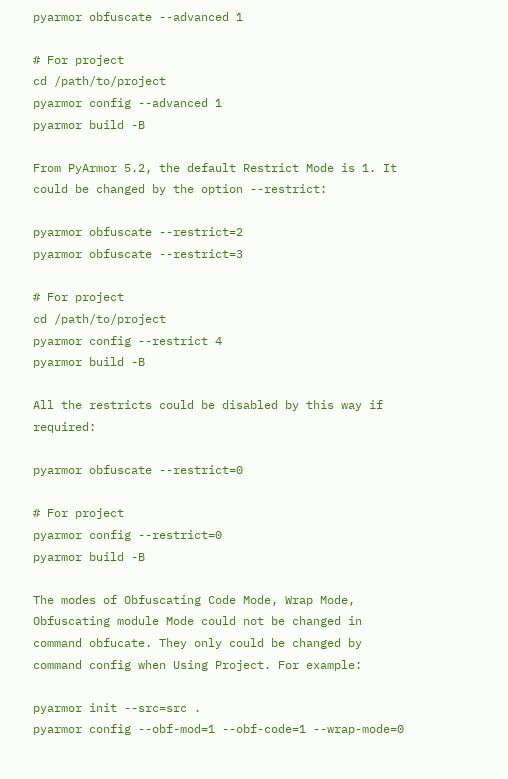pyarmor obfuscate --advanced 1

# For project
cd /path/to/project
pyarmor config --advanced 1
pyarmor build -B

From PyArmor 5.2, the default Restrict Mode is 1. It could be changed by the option --restrict:

pyarmor obfuscate --restrict=2
pyarmor obfuscate --restrict=3

# For project
cd /path/to/project
pyarmor config --restrict 4
pyarmor build -B

All the restricts could be disabled by this way if required:

pyarmor obfuscate --restrict=0

# For project
pyarmor config --restrict=0
pyarmor build -B

The modes of Obfuscating Code Mode, Wrap Mode, Obfuscating module Mode could not be changed in command obfucate. They only could be changed by command config when Using Project. For example:

pyarmor init --src=src .
pyarmor config --obf-mod=1 --obf-code=1 --wrap-mode=0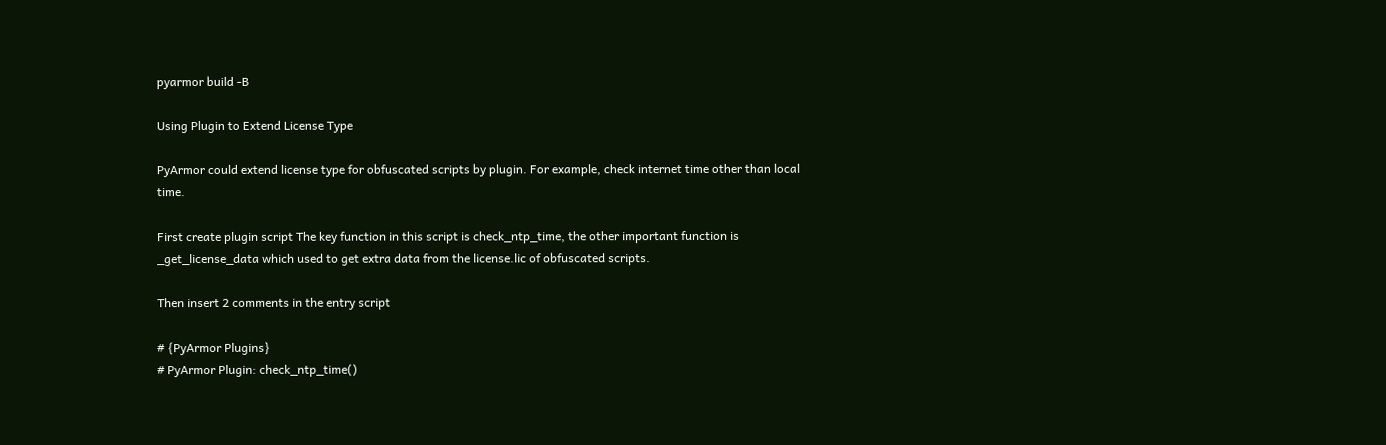pyarmor build -B

Using Plugin to Extend License Type

PyArmor could extend license type for obfuscated scripts by plugin. For example, check internet time other than local time.

First create plugin script The key function in this script is check_ntp_time, the other important function is _get_license_data which used to get extra data from the license.lic of obfuscated scripts.

Then insert 2 comments in the entry script

# {PyArmor Plugins}
# PyArmor Plugin: check_ntp_time()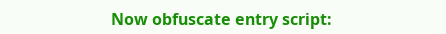Now obfuscate entry script: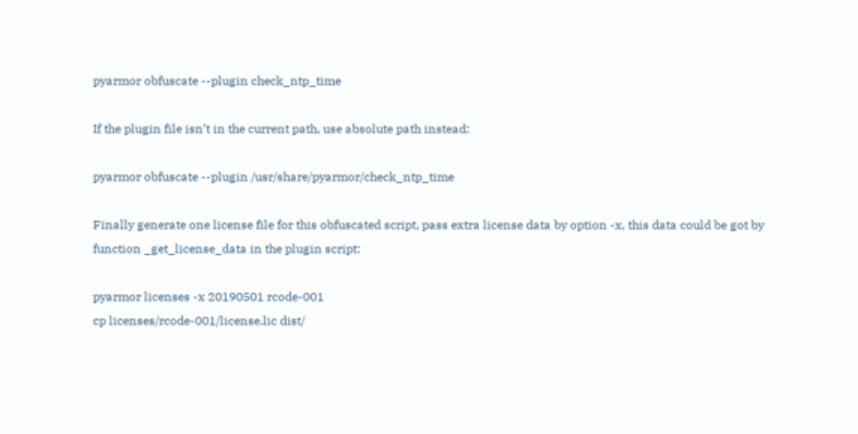pyarmor obfuscate --plugin check_ntp_time

If the plugin file isn’t in the current path, use absolute path instead:

pyarmor obfuscate --plugin /usr/share/pyarmor/check_ntp_time

Finally generate one license file for this obfuscated script, pass extra license data by option -x, this data could be got by function _get_license_data in the plugin script:

pyarmor licenses -x 20190501 rcode-001
cp licenses/rcode-001/license.lic dist/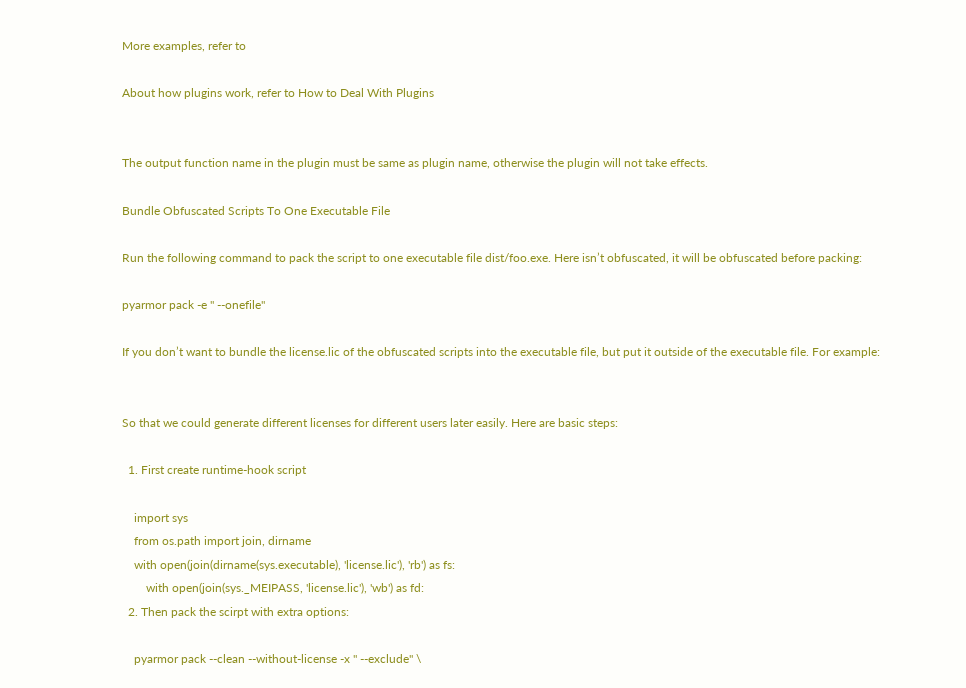More examples, refer to

About how plugins work, refer to How to Deal With Plugins


The output function name in the plugin must be same as plugin name, otherwise the plugin will not take effects.

Bundle Obfuscated Scripts To One Executable File

Run the following command to pack the script to one executable file dist/foo.exe. Here isn’t obfuscated, it will be obfuscated before packing:

pyarmor pack -e " --onefile"

If you don’t want to bundle the license.lic of the obfuscated scripts into the executable file, but put it outside of the executable file. For example:


So that we could generate different licenses for different users later easily. Here are basic steps:

  1. First create runtime-hook script

    import sys
    from os.path import join, dirname
    with open(join(dirname(sys.executable), 'license.lic'), 'rb') as fs:
        with open(join(sys._MEIPASS, 'license.lic'), 'wb') as fd:
  2. Then pack the scirpt with extra options:

    pyarmor pack --clean --without-license -x " --exclude" \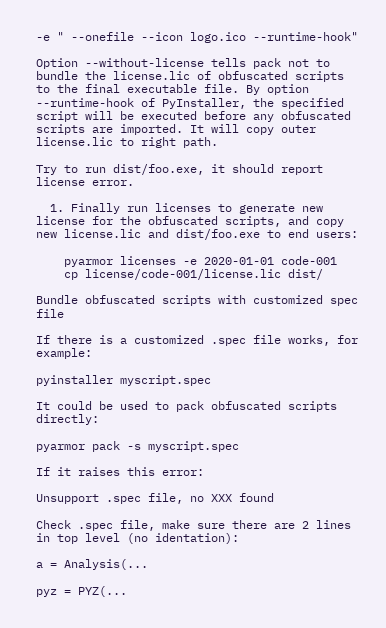-e " --onefile --icon logo.ico --runtime-hook"

Option --without-license tells pack not to bundle the license.lic of obfuscated scripts to the final executable file. By option --runtime-hook of PyInstaller, the specified script will be executed before any obfuscated scripts are imported. It will copy outer license.lic to right path.

Try to run dist/foo.exe, it should report license error.

  1. Finally run licenses to generate new license for the obfuscated scripts, and copy new license.lic and dist/foo.exe to end users:

    pyarmor licenses -e 2020-01-01 code-001
    cp license/code-001/license.lic dist/

Bundle obfuscated scripts with customized spec file

If there is a customized .spec file works, for example:

pyinstaller myscript.spec

It could be used to pack obfuscated scripts directly:

pyarmor pack -s myscript.spec

If it raises this error:

Unsupport .spec file, no XXX found

Check .spec file, make sure there are 2 lines in top level (no identation):

a = Analysis(...

pyz = PYZ(...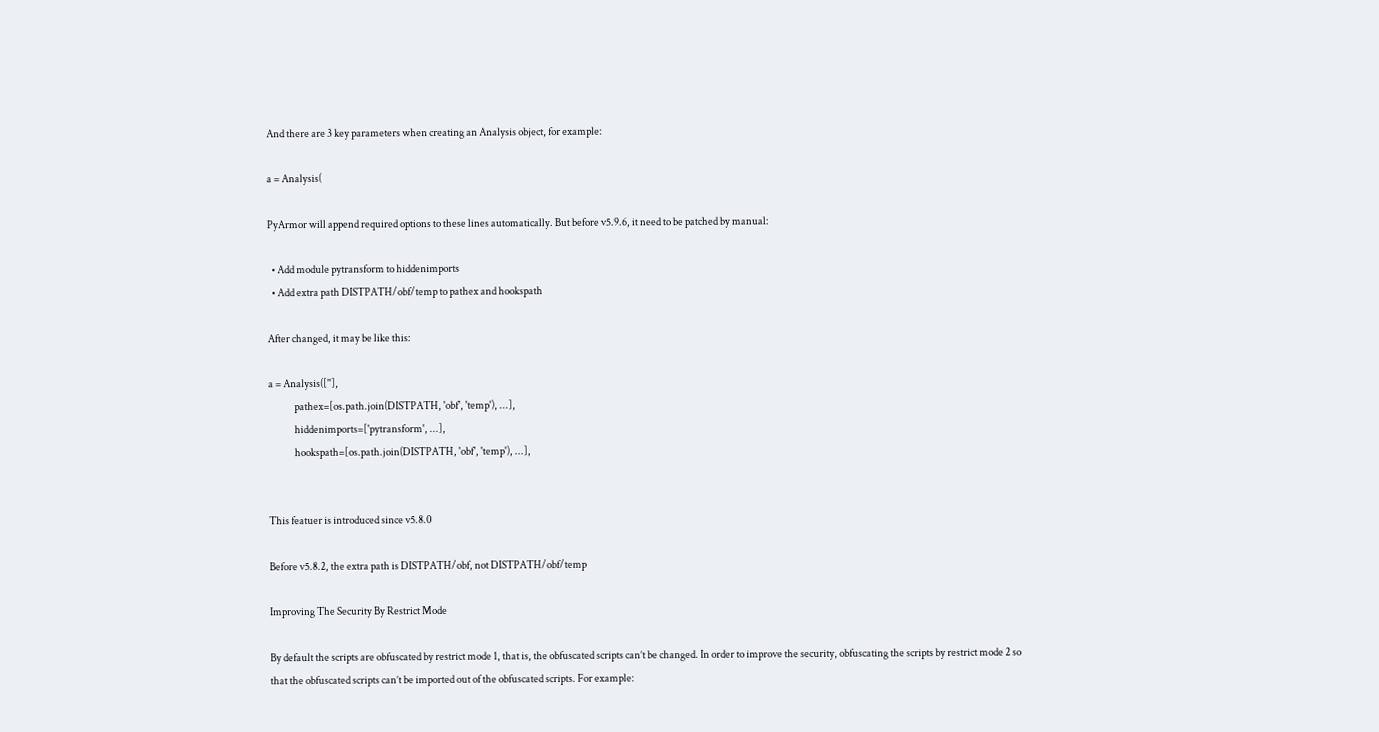And there are 3 key parameters when creating an Analysis object, for example:

a = Analysis(

PyArmor will append required options to these lines automatically. But before v5.9.6, it need to be patched by manual:

  • Add module pytransform to hiddenimports
  • Add extra path DISTPATH/obf/temp to pathex and hookspath

After changed, it may be like this:

a = Analysis([''],
             pathex=[os.path.join(DISTPATH, 'obf', 'temp'), ...],
             hiddenimports=['pytransform', ...],
             hookspath=[os.path.join(DISTPATH, 'obf', 'temp'), ...],


This featuer is introduced since v5.8.0

Before v5.8.2, the extra path is DISTPATH/obf, not DISTPATH/obf/temp

Improving The Security By Restrict Mode

By default the scripts are obfuscated by restrict mode 1, that is, the obfuscated scripts can’t be changed. In order to improve the security, obfuscating the scripts by restrict mode 2 so that the obfuscated scripts can’t be imported out of the obfuscated scripts. For example: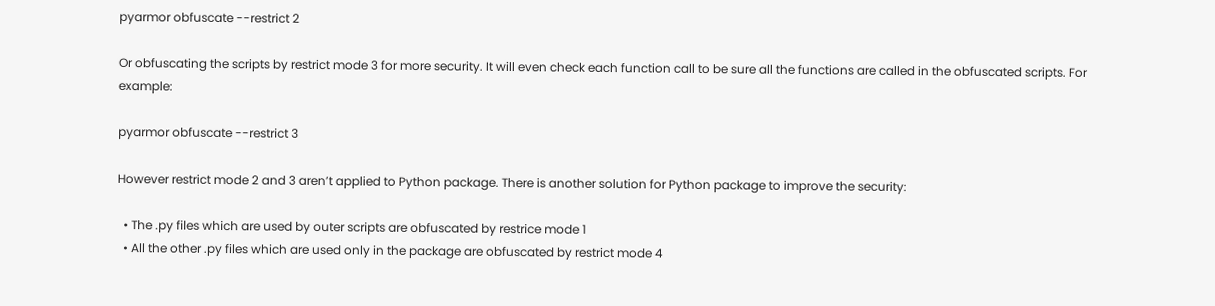pyarmor obfuscate --restrict 2

Or obfuscating the scripts by restrict mode 3 for more security. It will even check each function call to be sure all the functions are called in the obfuscated scripts. For example:

pyarmor obfuscate --restrict 3

However restrict mode 2 and 3 aren’t applied to Python package. There is another solution for Python package to improve the security:

  • The .py files which are used by outer scripts are obfuscated by restrice mode 1
  • All the other .py files which are used only in the package are obfuscated by restrict mode 4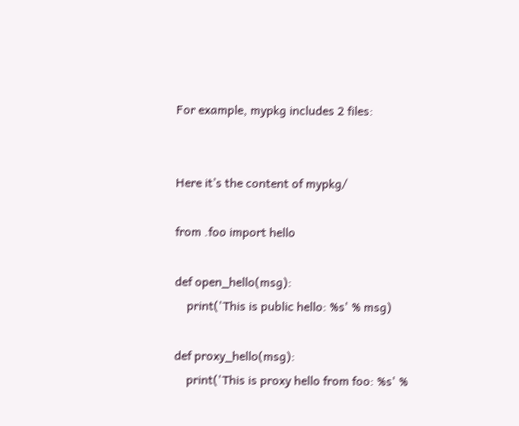For example, mypkg includes 2 files:


Here it’s the content of mypkg/

from .foo import hello

def open_hello(msg):
    print('This is public hello: %s' % msg)

def proxy_hello(msg):
    print('This is proxy hello from foo: %s' %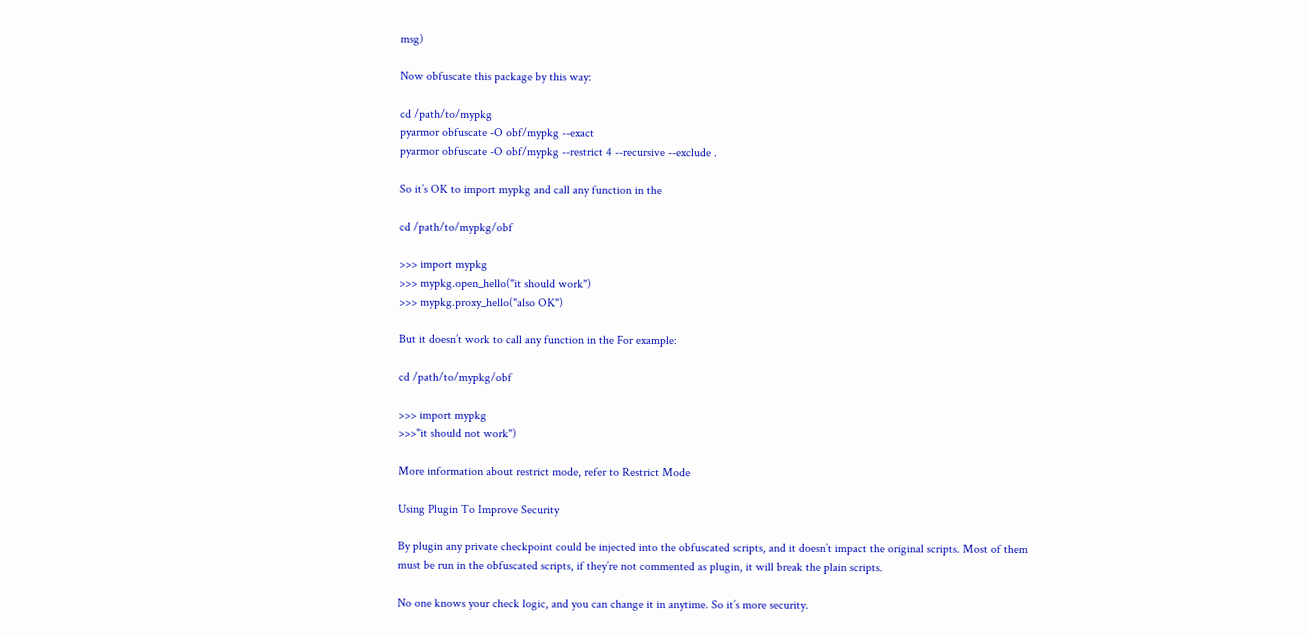msg)

Now obfuscate this package by this way:

cd /path/to/mypkg
pyarmor obfuscate -O obf/mypkg --exact
pyarmor obfuscate -O obf/mypkg --restrict 4 --recursive --exclude .

So it’s OK to import mypkg and call any function in the

cd /path/to/mypkg/obf

>>> import mypkg
>>> mypkg.open_hello("it should work")
>>> mypkg.proxy_hello("also OK")

But it doesn’t work to call any function in the For example:

cd /path/to/mypkg/obf

>>> import mypkg
>>>"it should not work")

More information about restrict mode, refer to Restrict Mode

Using Plugin To Improve Security

By plugin any private checkpoint could be injected into the obfuscated scripts, and it doesn’t impact the original scripts. Most of them must be run in the obfuscated scripts, if they’re not commented as plugin, it will break the plain scripts.

No one knows your check logic, and you can change it in anytime. So it’s more security.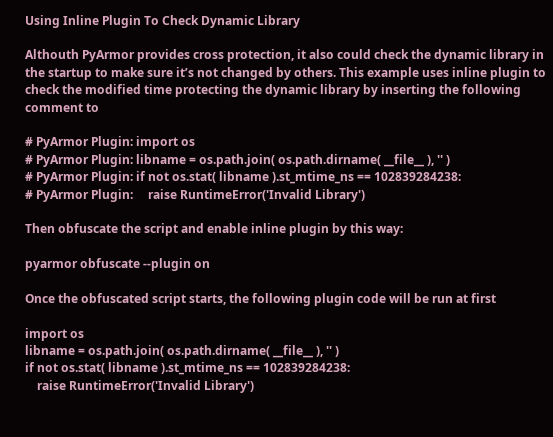Using Inline Plugin To Check Dynamic Library

Althouth PyArmor provides cross protection, it also could check the dynamic library in the startup to make sure it’s not changed by others. This example uses inline plugin to check the modified time protecting the dynamic library by inserting the following comment to

# PyArmor Plugin: import os
# PyArmor Plugin: libname = os.path.join( os.path.dirname( __file__ ), '' )
# PyArmor Plugin: if not os.stat( libname ).st_mtime_ns == 102839284238:
# PyArmor Plugin:     raise RuntimeError('Invalid Library')

Then obfuscate the script and enable inline plugin by this way:

pyarmor obfuscate --plugin on

Once the obfuscated script starts, the following plugin code will be run at first

import os
libname = os.path.join( os.path.dirname( __file__ ), '' )
if not os.stat( libname ).st_mtime_ns == 102839284238:
    raise RuntimeError('Invalid Library')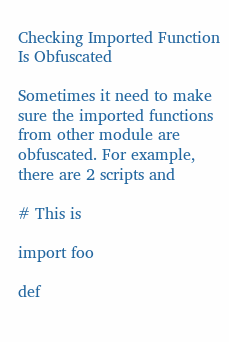Checking Imported Function Is Obfuscated

Sometimes it need to make sure the imported functions from other module are obfuscated. For example, there are 2 scripts and

# This is

import foo

def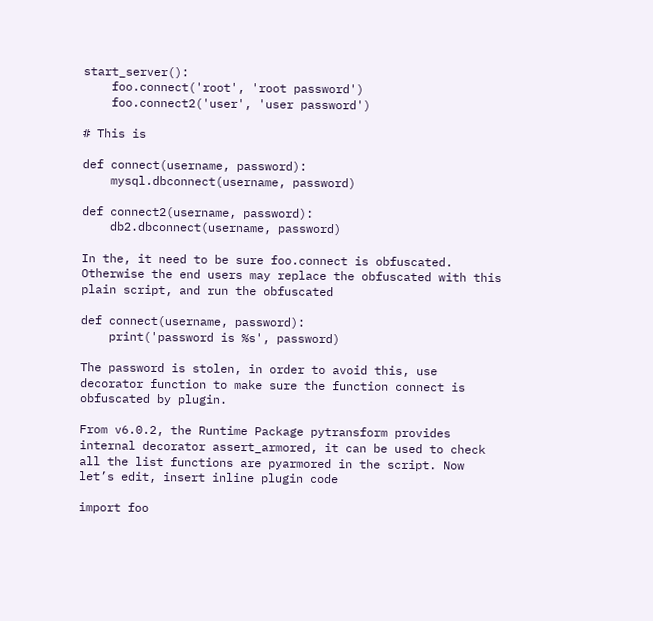start_server():
    foo.connect('root', 'root password')
    foo.connect2('user', 'user password')

# This is

def connect(username, password):
    mysql.dbconnect(username, password)

def connect2(username, password):
    db2.dbconnect(username, password)

In the, it need to be sure foo.connect is obfuscated. Otherwise the end users may replace the obfuscated with this plain script, and run the obfuscated

def connect(username, password):
    print('password is %s', password)

The password is stolen, in order to avoid this, use decorator function to make sure the function connect is obfuscated by plugin.

From v6.0.2, the Runtime Package pytransform provides internal decorator assert_armored, it can be used to check all the list functions are pyarmored in the script. Now let’s edit, insert inline plugin code

import foo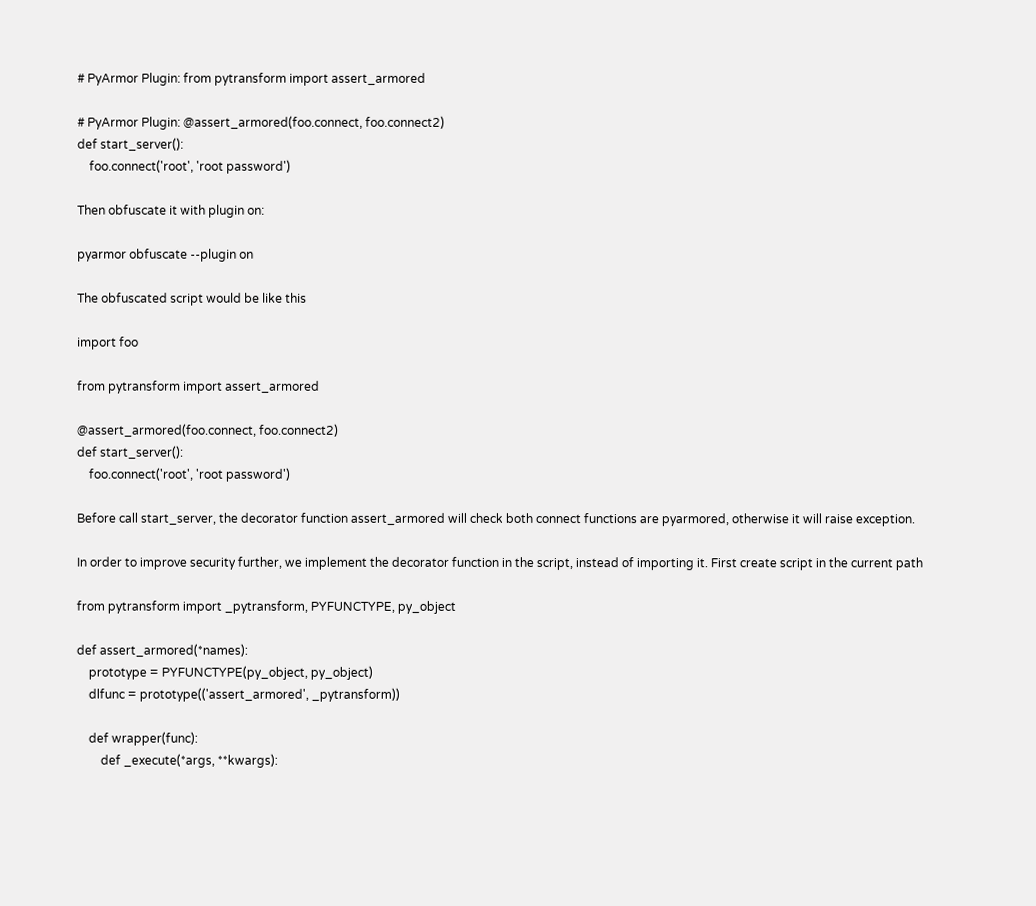# PyArmor Plugin: from pytransform import assert_armored

# PyArmor Plugin: @assert_armored(foo.connect, foo.connect2)
def start_server():
    foo.connect('root', 'root password')

Then obfuscate it with plugin on:

pyarmor obfuscate --plugin on

The obfuscated script would be like this

import foo

from pytransform import assert_armored

@assert_armored(foo.connect, foo.connect2)
def start_server():
    foo.connect('root', 'root password')

Before call start_server, the decorator function assert_armored will check both connect functions are pyarmored, otherwise it will raise exception.

In order to improve security further, we implement the decorator function in the script, instead of importing it. First create script in the current path

from pytransform import _pytransform, PYFUNCTYPE, py_object

def assert_armored(*names):
    prototype = PYFUNCTYPE(py_object, py_object)
    dlfunc = prototype(('assert_armored', _pytransform))

    def wrapper(func):
        def _execute(*args, **kwargs):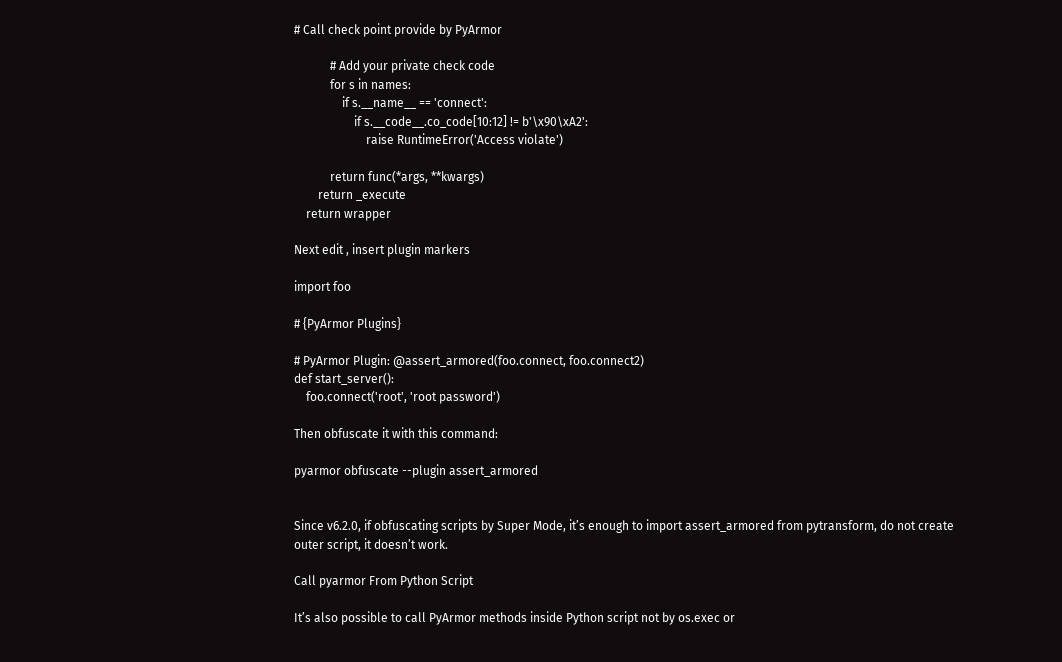# Call check point provide by PyArmor

            # Add your private check code
            for s in names:
                if s.__name__ == 'connect':
                    if s.__code__.co_code[10:12] != b'\x90\xA2':
                        raise RuntimeError('Access violate')

            return func(*args, **kwargs)
        return _execute
    return wrapper

Next edit , insert plugin markers

import foo

# {PyArmor Plugins}

# PyArmor Plugin: @assert_armored(foo.connect, foo.connect2)
def start_server():
    foo.connect('root', 'root password')

Then obfuscate it with this command:

pyarmor obfuscate --plugin assert_armored


Since v6.2.0, if obfuscating scripts by Super Mode, it’s enough to import assert_armored from pytransform, do not create outer script, it doesn’t work.

Call pyarmor From Python Script

It’s also possible to call PyArmor methods inside Python script not by os.exec or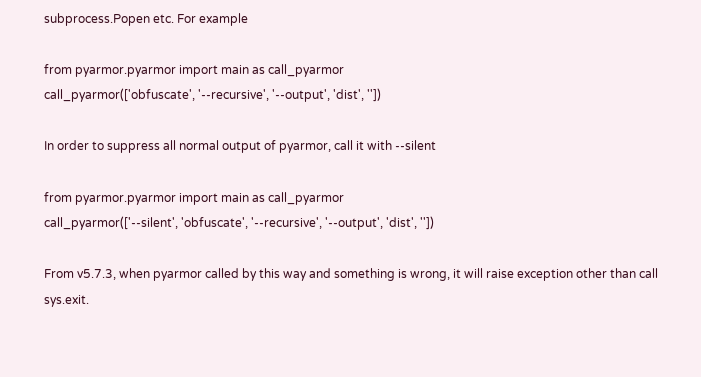subprocess.Popen etc. For example

from pyarmor.pyarmor import main as call_pyarmor
call_pyarmor(['obfuscate', '--recursive', '--output', 'dist', ''])

In order to suppress all normal output of pyarmor, call it with --silent

from pyarmor.pyarmor import main as call_pyarmor
call_pyarmor(['--silent', 'obfuscate', '--recursive', '--output', 'dist', ''])

From v5.7.3, when pyarmor called by this way and something is wrong, it will raise exception other than call sys.exit.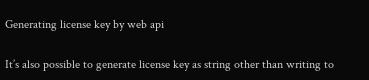Generating license key by web api

It’s also possible to generate license key as string other than writing to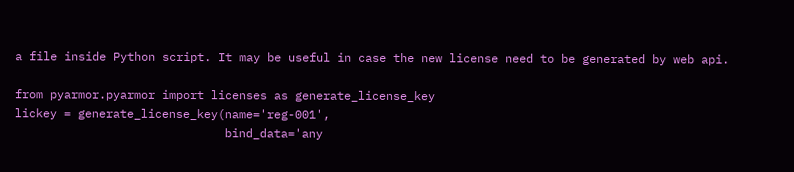a file inside Python script. It may be useful in case the new license need to be generated by web api.

from pyarmor.pyarmor import licenses as generate_license_key
lickey = generate_license_key(name='reg-001',
                              bind_data='any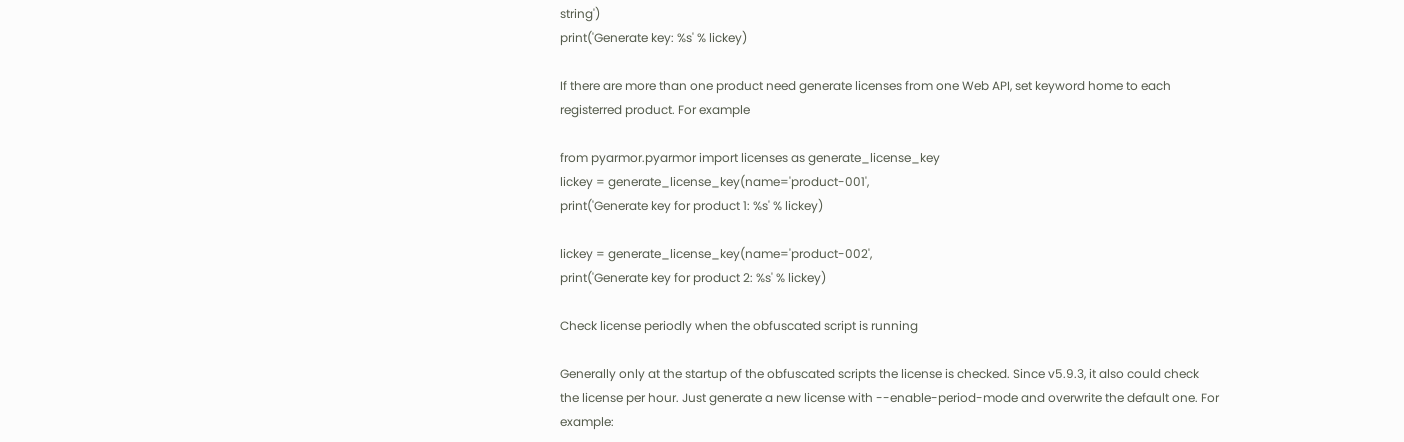string')
print('Generate key: %s' % lickey)

If there are more than one product need generate licenses from one Web API, set keyword home to each registerred product. For example

from pyarmor.pyarmor import licenses as generate_license_key
lickey = generate_license_key(name='product-001',
print('Generate key for product 1: %s' % lickey)

lickey = generate_license_key(name='product-002',
print('Generate key for product 2: %s' % lickey)

Check license periodly when the obfuscated script is running

Generally only at the startup of the obfuscated scripts the license is checked. Since v5.9.3, it also could check the license per hour. Just generate a new license with --enable-period-mode and overwrite the default one. For example: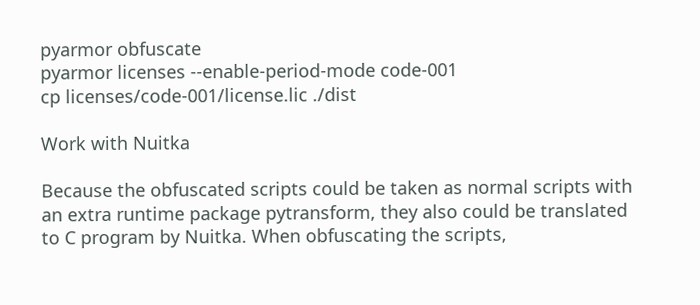pyarmor obfuscate
pyarmor licenses --enable-period-mode code-001
cp licenses/code-001/license.lic ./dist

Work with Nuitka

Because the obfuscated scripts could be taken as normal scripts with an extra runtime package pytransform, they also could be translated to C program by Nuitka. When obfuscating the scripts,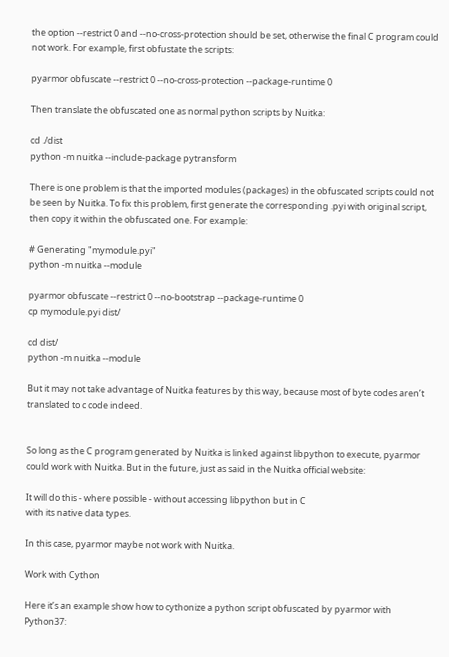the option --restrict 0 and --no-cross-protection should be set, otherwise the final C program could not work. For example, first obfustate the scripts:

pyarmor obfuscate --restrict 0 --no-cross-protection --package-runtime 0

Then translate the obfuscated one as normal python scripts by Nuitka:

cd ./dist
python -m nuitka --include-package pytransform

There is one problem is that the imported modules (packages) in the obfuscated scripts could not be seen by Nuitka. To fix this problem, first generate the corresponding .pyi with original script, then copy it within the obfuscated one. For example:

# Generating "mymodule.pyi"
python -m nuitka --module

pyarmor obfuscate --restrict 0 --no-bootstrap --package-runtime 0
cp mymodule.pyi dist/

cd dist/
python -m nuitka --module

But it may not take advantage of Nuitka features by this way, because most of byte codes aren’t translated to c code indeed.


So long as the C program generated by Nuitka is linked against libpython to execute, pyarmor could work with Nuitka. But in the future, just as said in the Nuitka official website:

It will do this - where possible - without accessing libpython but in C
with its native data types.

In this case, pyarmor maybe not work with Nuitka.

Work with Cython

Here it’s an example show how to cythonize a python script obfuscated by pyarmor with Python37: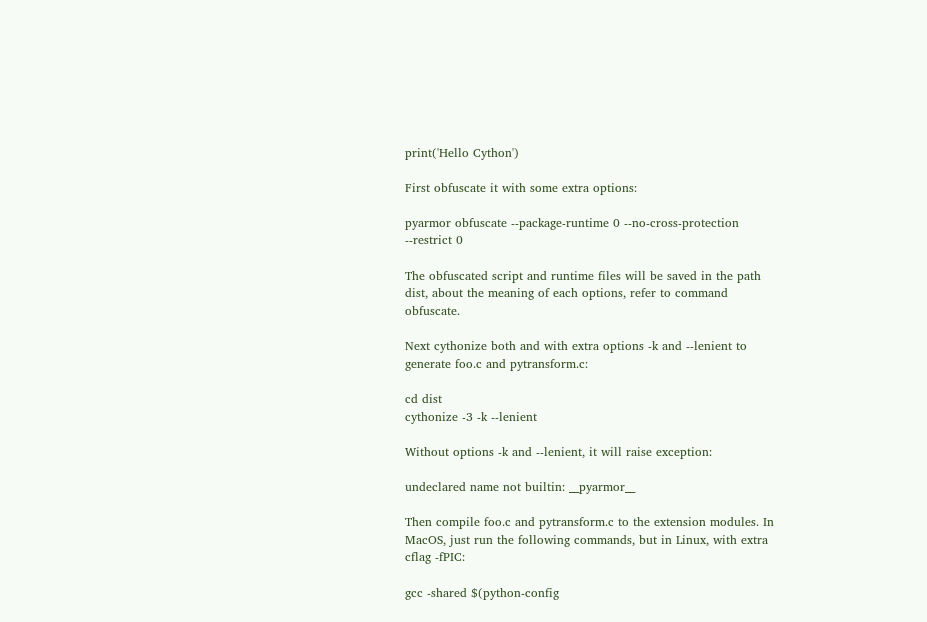print('Hello Cython')

First obfuscate it with some extra options:

pyarmor obfuscate --package-runtime 0 --no-cross-protection --restrict 0

The obfuscated script and runtime files will be saved in the path dist, about the meaning of each options, refer to command obfuscate.

Next cythonize both and with extra options -k and --lenient to generate foo.c and pytransform.c:

cd dist
cythonize -3 -k --lenient

Without options -k and --lenient, it will raise exception:

undeclared name not builtin: __pyarmor__

Then compile foo.c and pytransform.c to the extension modules. In MacOS, just run the following commands, but in Linux, with extra cflag -fPIC:

gcc -shared $(python-config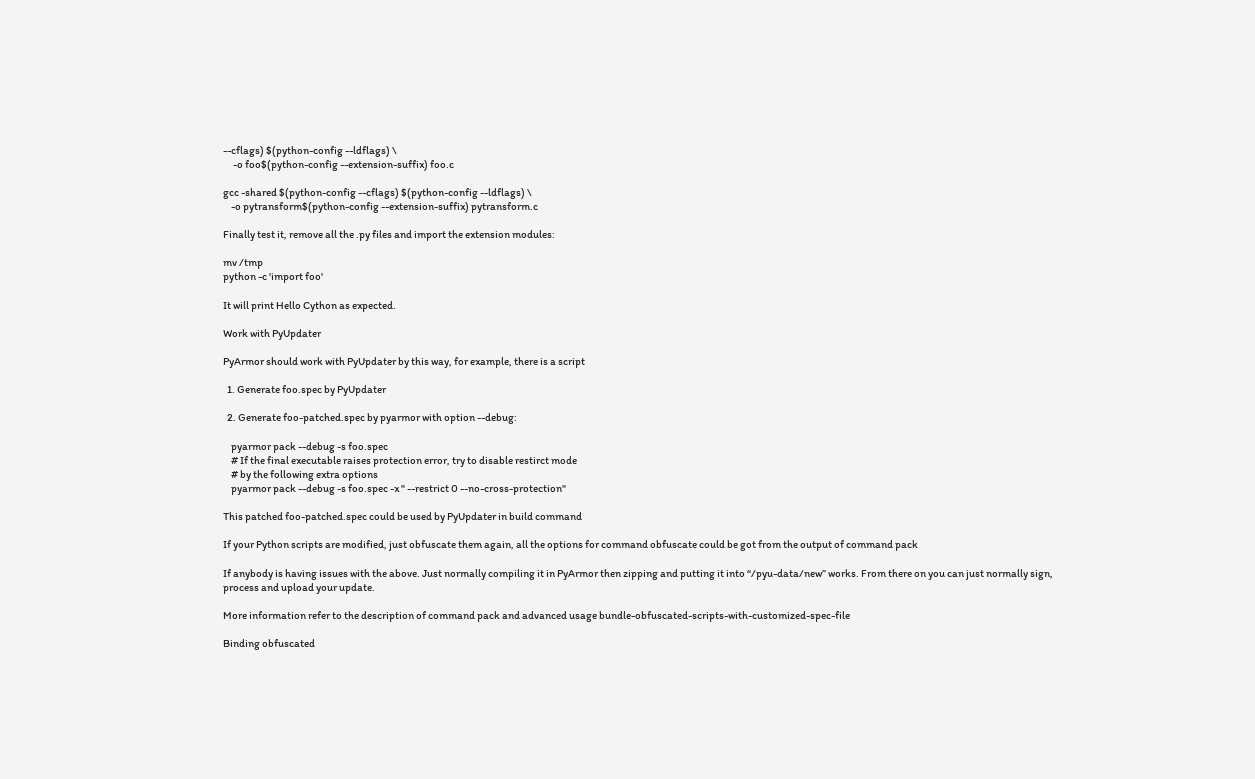--cflags) $(python-config --ldflags) \
     -o foo$(python-config --extension-suffix) foo.c

gcc -shared $(python-config --cflags) $(python-config --ldflags) \
    -o pytransform$(python-config --extension-suffix) pytransform.c

Finally test it, remove all the .py files and import the extension modules:

mv /tmp
python -c 'import foo'

It will print Hello Cython as expected.

Work with PyUpdater

PyArmor should work with PyUpdater by this way, for example, there is a script

  1. Generate foo.spec by PyUpdater

  2. Generate foo-patched.spec by pyarmor with option --debug:

    pyarmor pack --debug -s foo.spec
    # If the final executable raises protection error, try to disable restirct mode
    # by the following extra options
    pyarmor pack --debug -s foo.spec -x " --restrict 0 --no-cross-protection"

This patched foo-patched.spec could be used by PyUpdater in build command

If your Python scripts are modified, just obfuscate them again, all the options for command obfuscate could be got from the output of command pack

If anybody is having issues with the above. Just normally compiling it in PyArmor then zipping and putting it into “/pyu-data/new” works. From there on you can just normally sign, process and upload your update.

More information refer to the description of command pack and advanced usage bundle-obfuscated-scripts-with-customized-spec-file

Binding obfuscated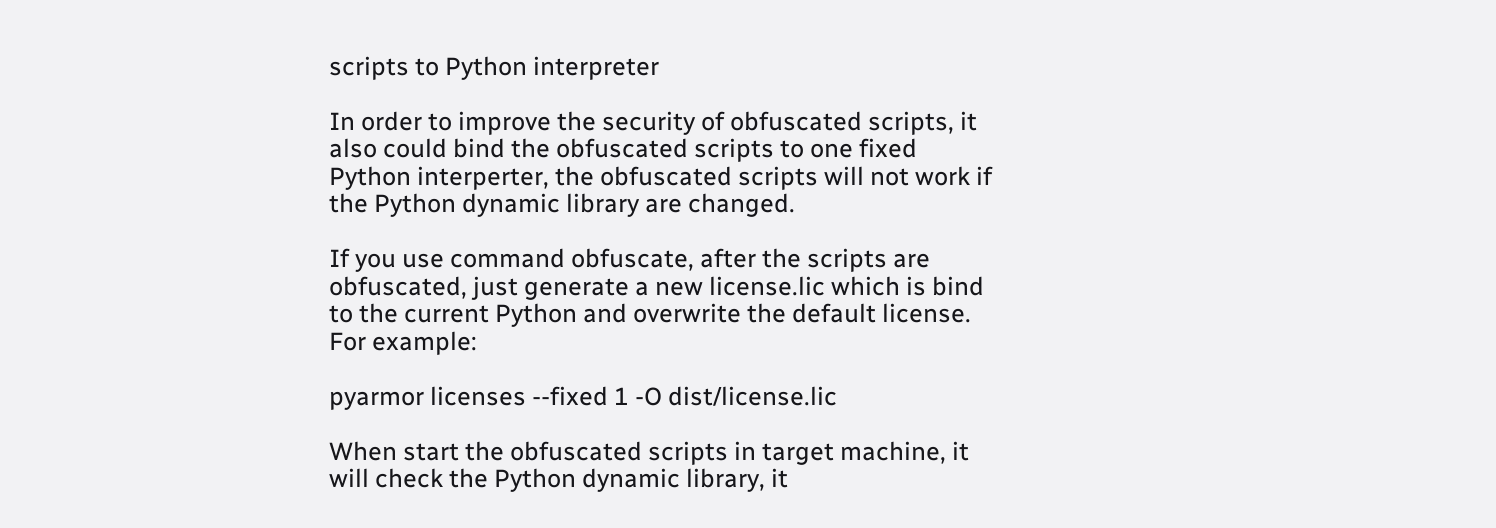scripts to Python interpreter

In order to improve the security of obfuscated scripts, it also could bind the obfuscated scripts to one fixed Python interperter, the obfuscated scripts will not work if the Python dynamic library are changed.

If you use command obfuscate, after the scripts are obfuscated, just generate a new license.lic which is bind to the current Python and overwrite the default license. For example:

pyarmor licenses --fixed 1 -O dist/license.lic

When start the obfuscated scripts in target machine, it will check the Python dynamic library, it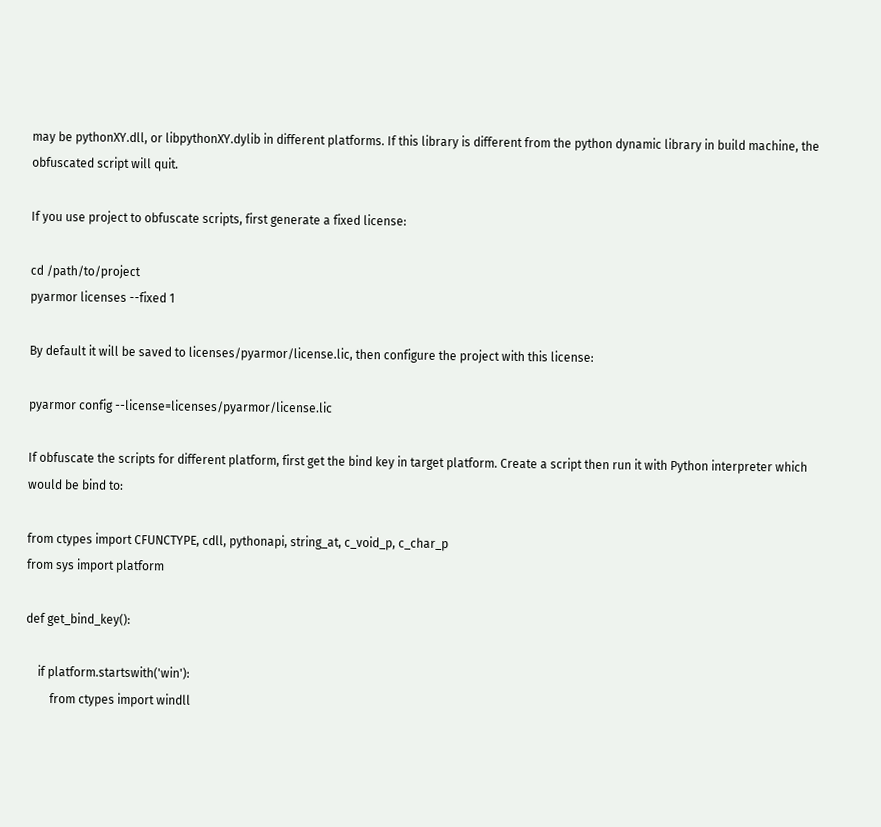may be pythonXY.dll, or libpythonXY.dylib in different platforms. If this library is different from the python dynamic library in build machine, the obfuscated script will quit.

If you use project to obfuscate scripts, first generate a fixed license:

cd /path/to/project
pyarmor licenses --fixed 1

By default it will be saved to licenses/pyarmor/license.lic, then configure the project with this license:

pyarmor config --license=licenses/pyarmor/license.lic

If obfuscate the scripts for different platform, first get the bind key in target platform. Create a script then run it with Python interpreter which would be bind to:

from ctypes import CFUNCTYPE, cdll, pythonapi, string_at, c_void_p, c_char_p
from sys import platform

def get_bind_key():

    if platform.startswith('win'):
        from ctypes import windll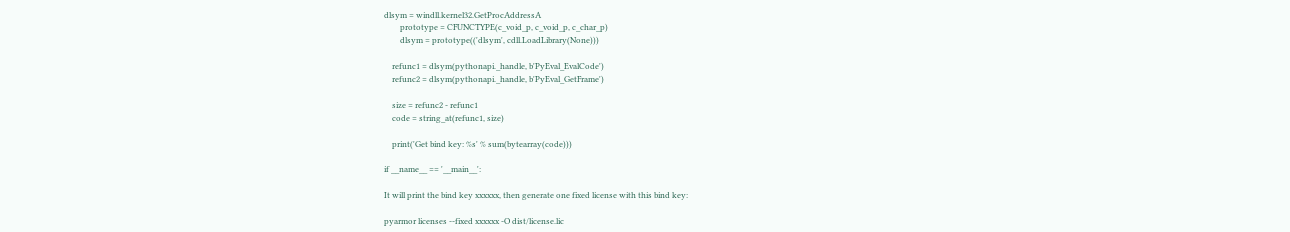dlsym = windll.kernel32.GetProcAddressA
        prototype = CFUNCTYPE(c_void_p, c_void_p, c_char_p)
        dlsym = prototype(('dlsym', cdll.LoadLibrary(None)))

    refunc1 = dlsym(pythonapi._handle, b'PyEval_EvalCode')
    refunc2 = dlsym(pythonapi._handle, b'PyEval_GetFrame')

    size = refunc2 - refunc1
    code = string_at(refunc1, size)

    print('Get bind key: %s' % sum(bytearray(code)))

if __name__ == '__main__':

It will print the bind key xxxxxx, then generate one fixed license with this bind key:

pyarmor licenses --fixed xxxxxx -O dist/license.lic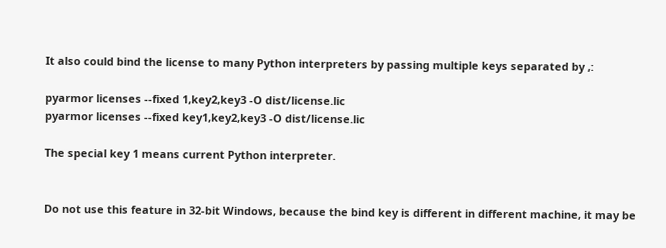It also could bind the license to many Python interpreters by passing multiple keys separated by ,:

pyarmor licenses --fixed 1,key2,key3 -O dist/license.lic
pyarmor licenses --fixed key1,key2,key3 -O dist/license.lic

The special key 1 means current Python interpreter.


Do not use this feature in 32-bit Windows, because the bind key is different in different machine, it may be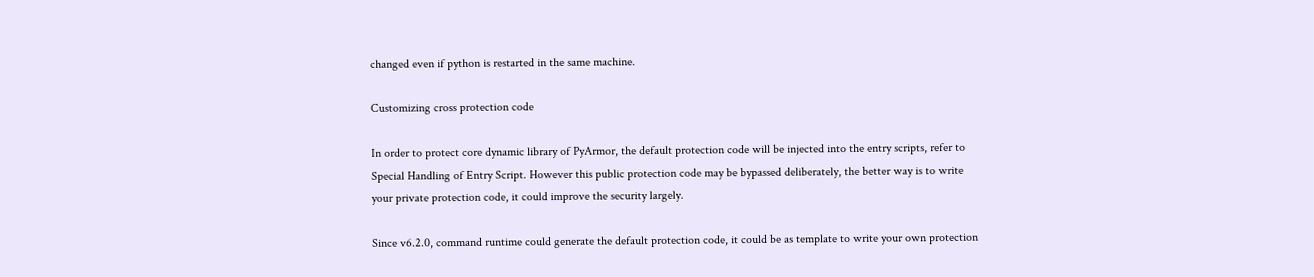changed even if python is restarted in the same machine.

Customizing cross protection code

In order to protect core dynamic library of PyArmor, the default protection code will be injected into the entry scripts, refer to Special Handling of Entry Script. However this public protection code may be bypassed deliberately, the better way is to write your private protection code, it could improve the security largely.

Since v6.2.0, command runtime could generate the default protection code, it could be as template to write your own protection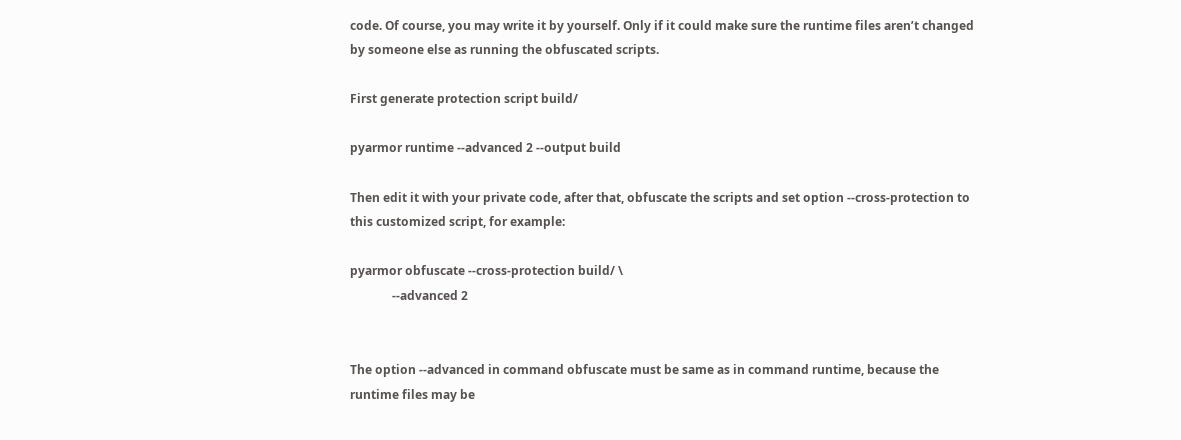code. Of course, you may write it by yourself. Only if it could make sure the runtime files aren’t changed by someone else as running the obfuscated scripts.

First generate protection script build/

pyarmor runtime --advanced 2 --output build

Then edit it with your private code, after that, obfuscate the scripts and set option --cross-protection to this customized script, for example:

pyarmor obfuscate --cross-protection build/ \
              --advanced 2


The option --advanced in command obfuscate must be same as in command runtime, because the runtime files may be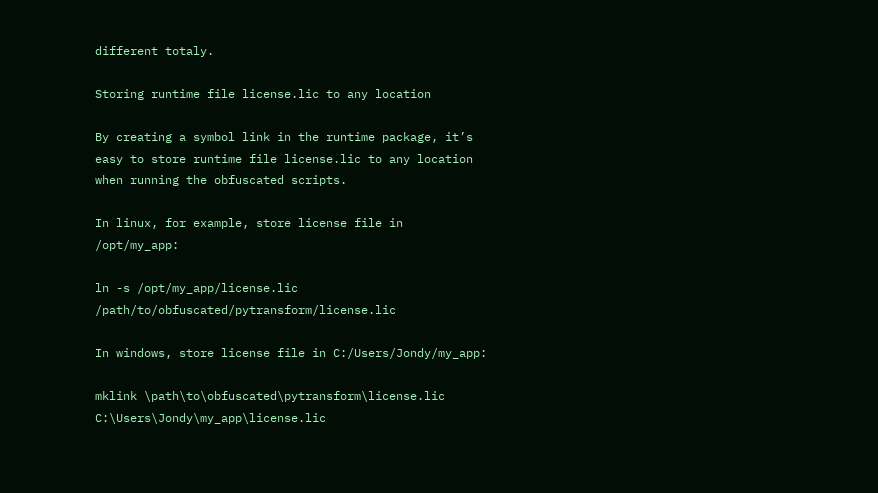different totaly.

Storing runtime file license.lic to any location

By creating a symbol link in the runtime package, it’s easy to store runtime file license.lic to any location when running the obfuscated scripts.

In linux, for example, store license file in /opt/my_app:

ln -s /opt/my_app/license.lic /path/to/obfuscated/pytransform/license.lic

In windows, store license file in C:/Users/Jondy/my_app:

mklink \path\to\obfuscated\pytransform\license.lic C:\Users\Jondy\my_app\license.lic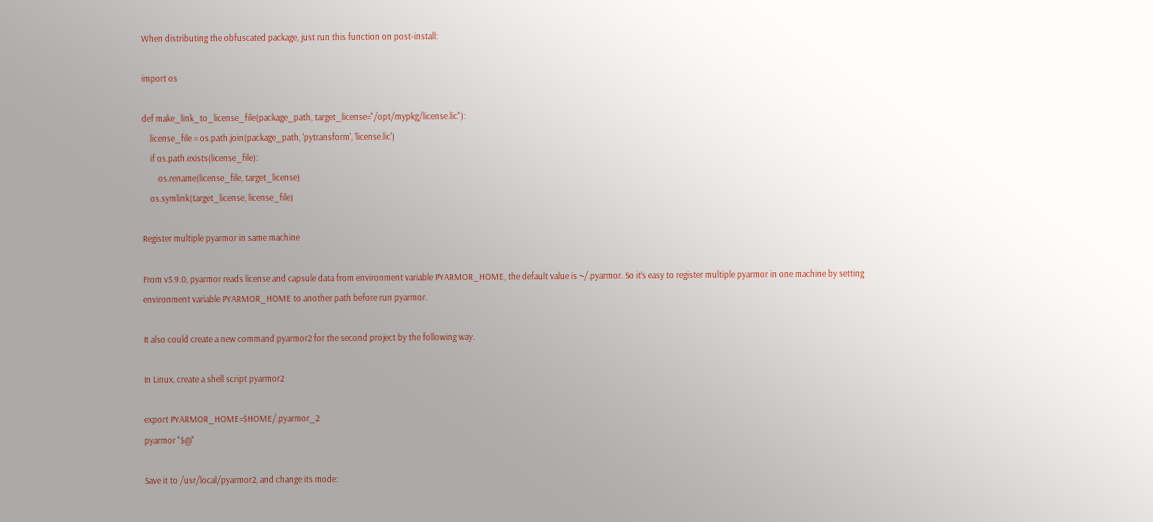When distributing the obfuscated package, just run this function on post-install:

import os

def make_link_to_license_file(package_path, target_license="/opt/mypkg/license.lic"):
    license_file = os.path.join(package_path, 'pytransform', 'license.lic')
    if os.path.exists(license_file):
        os.rename(license_file, target_license)
    os.symlink(target_license, license_file)

Register multiple pyarmor in same machine

From v5.9.0, pyarmor reads license and capsule data from environment variable PYARMOR_HOME, the default value is ~/.pyarmor. So it’s easy to register multiple pyarmor in one machine by setting environment variable PYARMOR_HOME to another path before run pyarmor.

It also could create a new command pyarmor2 for the second project by the following way.

In Linux, create a shell script pyarmor2

export PYARMOR_HOME=$HOME/.pyarmor_2
pyarmor "$@"

Save it to /usr/local/pyarmor2, and change its mode: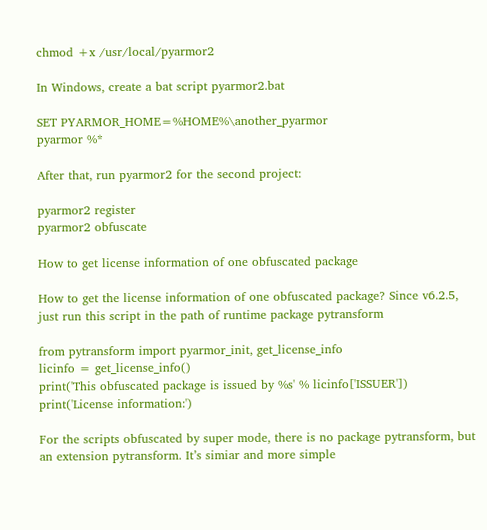chmod +x /usr/local/pyarmor2

In Windows, create a bat script pyarmor2.bat

SET PYARMOR_HOME=%HOME%\another_pyarmor
pyarmor %*

After that, run pyarmor2 for the second project:

pyarmor2 register
pyarmor2 obfuscate

How to get license information of one obfuscated package

How to get the license information of one obfuscated package? Since v6.2.5, just run this script in the path of runtime package pytransform

from pytransform import pyarmor_init, get_license_info
licinfo = get_license_info()
print('This obfuscated package is issued by %s' % licinfo['ISSUER'])
print('License information:')

For the scripts obfuscated by super mode, there is no package pytransform, but an extension pytransform. It’s simiar and more simple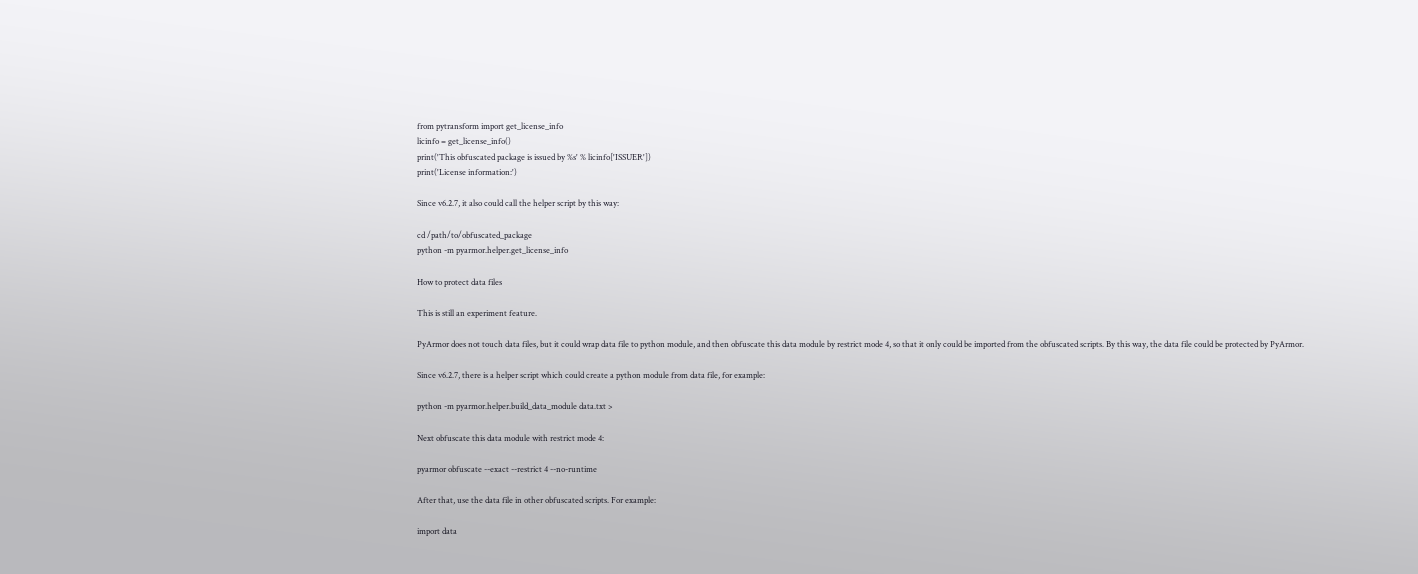from pytransform import get_license_info
licinfo = get_license_info()
print('This obfuscated package is issued by %s' % licinfo['ISSUER'])
print('License information:')

Since v6.2.7, it also could call the helper script by this way:

cd /path/to/obfuscated_package
python -m pyarmor.helper.get_license_info

How to protect data files

This is still an experiment feature.

PyArmor does not touch data files, but it could wrap data file to python module, and then obfuscate this data module by restrict mode 4, so that it only could be imported from the obfuscated scripts. By this way, the data file could be protected by PyArmor.

Since v6.2.7, there is a helper script which could create a python module from data file, for example:

python -m pyarmor.helper.build_data_module data.txt >

Next obfuscate this data module with restrict mode 4:

pyarmor obfuscate --exact --restrict 4 --no-runtime

After that, use the data file in other obfuscated scripts. For example:

import data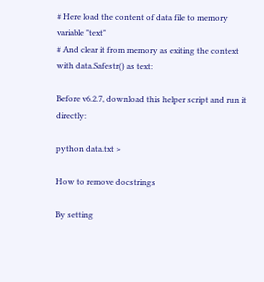# Here load the content of data file to memory variable "text"
# And clear it from memory as exiting the context
with data.Safestr() as text:

Before v6.2.7, download this helper script and run it directly:

python data.txt >

How to remove docstrings

By setting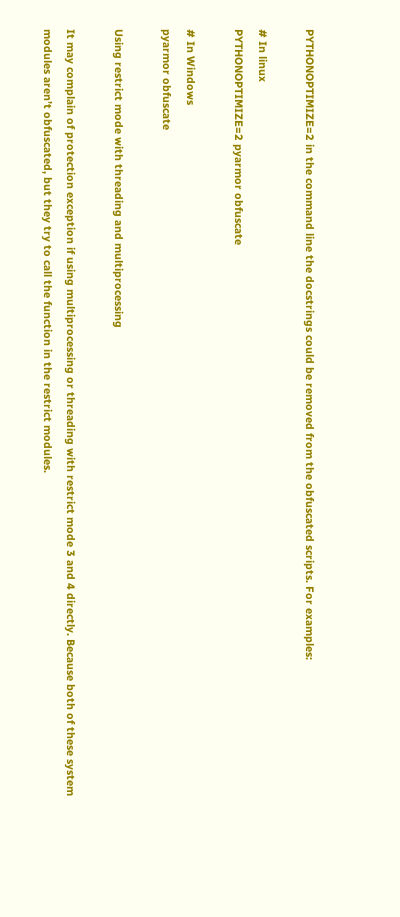PYTHONOPTIMIZE=2 in the command line the docstrings could be removed from the obfuscated scripts. For examples:

# In linux
PYTHONOPTIMIZE=2 pyarmor obfuscate

# In Windows
pyarmor obfuscate

Using restrict mode with threading and multiprocessing

It may complain of protection exception if using multiprocessing or threading with restrict mode 3 and 4 directly. Because both of these system modules aren’t obfuscated, but they try to call the function in the restrict modules.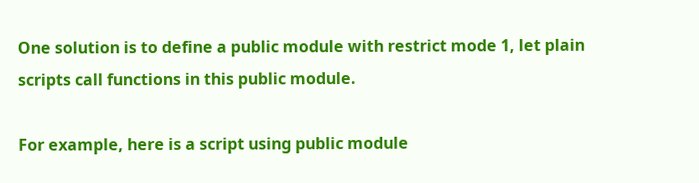One solution is to define a public module with restrict mode 1, let plain scripts call functions in this public module.

For example, here is a script using public module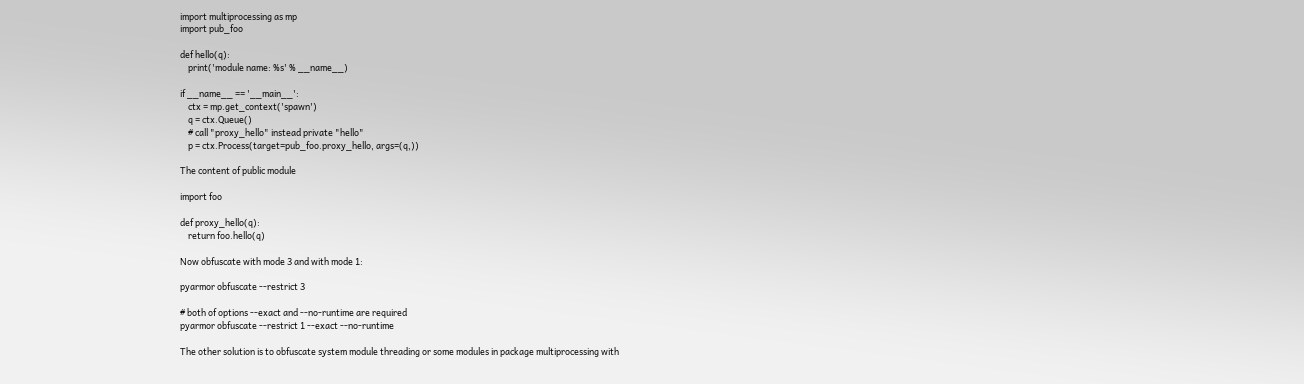import multiprocessing as mp
import pub_foo

def hello(q):
    print('module name: %s' % __name__)

if __name__ == '__main__':
    ctx = mp.get_context('spawn')
    q = ctx.Queue()
    # call "proxy_hello" instead private "hello"
    p = ctx.Process(target=pub_foo.proxy_hello, args=(q,))

The content of public module

import foo

def proxy_hello(q):
    return foo.hello(q)

Now obfuscate with mode 3 and with mode 1:

pyarmor obfuscate --restrict 3

# both of options --exact and --no-runtime are required
pyarmor obfuscate --restrict 1 --exact --no-runtime

The other solution is to obfuscate system module threading or some modules in package multiprocessing with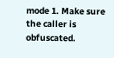mode 1. Make sure the caller is obfuscated.